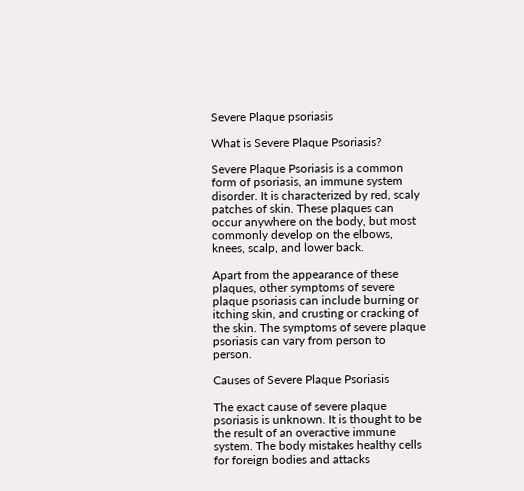Severe Plaque psoriasis

What is Severe Plaque Psoriasis?

Severe Plaque Psoriasis is a common form of psoriasis, an immune system disorder. It is characterized by red, scaly patches of skin. These plaques can occur anywhere on the body, but most commonly develop on the elbows, knees, scalp, and lower back.

Apart from the appearance of these plaques, other symptoms of severe plaque psoriasis can include burning or itching skin, and crusting or cracking of the skin. The symptoms of severe plaque psoriasis can vary from person to person.

Causes of Severe Plaque Psoriasis

The exact cause of severe plaque psoriasis is unknown. It is thought to be the result of an overactive immune system. The body mistakes healthy cells for foreign bodies and attacks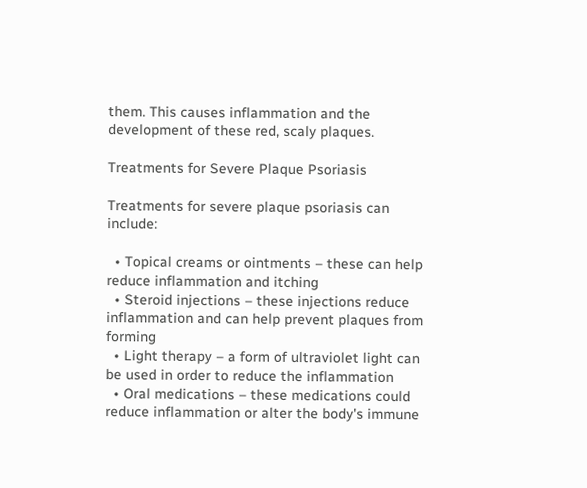them. This causes inflammation and the development of these red, scaly plaques.

Treatments for Severe Plaque Psoriasis

Treatments for severe plaque psoriasis can include:

  • Topical creams or ointments – these can help reduce inflammation and itching
  • Steroid injections – these injections reduce inflammation and can help prevent plaques from forming
  • Light therapy – a form of ultraviolet light can be used in order to reduce the inflammation
  • Oral medications – these medications could reduce inflammation or alter the body's immune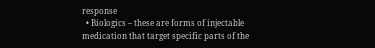response
  • Biologics – these are forms of injectable medication that target specific parts of the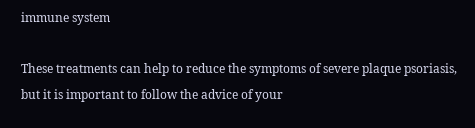immune system

These treatments can help to reduce the symptoms of severe plaque psoriasis, but it is important to follow the advice of your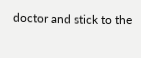doctor and stick to the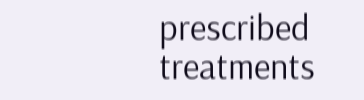prescribed treatments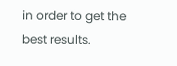in order to get the best results.